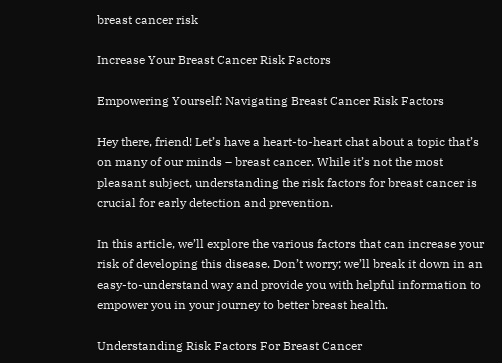breast cancer risk

Increase Your Breast Cancer Risk Factors

Empowering Yourself: Navigating Breast Cancer Risk Factors

Hey there, friend! Let’s have a heart-to-heart chat about a topic that’s on many of our minds – breast cancer. While it’s not the most pleasant subject, understanding the risk factors for breast cancer is crucial for early detection and prevention.

In this article, we’ll explore the various factors that can increase your risk of developing this disease. Don’t worry; we’ll break it down in an easy-to-understand way and provide you with helpful information to empower you in your journey to better breast health.

Understanding Risk Factors For Breast Cancer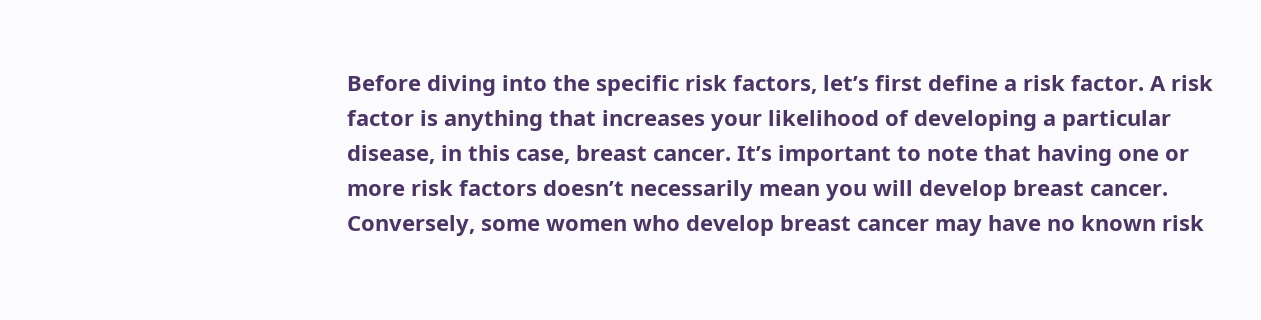Before diving into the specific risk factors, let’s first define a risk factor. A risk factor is anything that increases your likelihood of developing a particular disease, in this case, breast cancer. It’s important to note that having one or more risk factors doesn’t necessarily mean you will develop breast cancer. Conversely, some women who develop breast cancer may have no known risk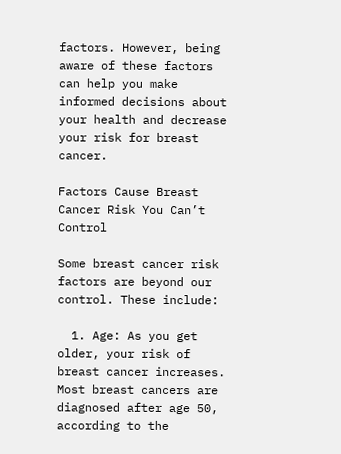factors. However, being aware of these factors can help you make informed decisions about your health and decrease your risk for breast cancer.

Factors Cause Breast Cancer Risk You Can’t Control

Some breast cancer risk factors are beyond our control. These include:

  1. Age: As you get older, your risk of breast cancer increases. Most breast cancers are diagnosed after age 50, according to the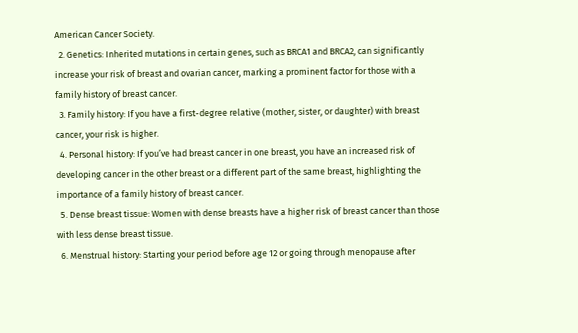American Cancer Society.
  2. Genetics: Inherited mutations in certain genes, such as BRCA1 and BRCA2, can significantly increase your risk of breast and ovarian cancer, marking a prominent factor for those with a family history of breast cancer.
  3. Family history: If you have a first-degree relative (mother, sister, or daughter) with breast cancer, your risk is higher.
  4. Personal history: If you’ve had breast cancer in one breast, you have an increased risk of developing cancer in the other breast or a different part of the same breast, highlighting the importance of a family history of breast cancer.
  5. Dense breast tissue: Women with dense breasts have a higher risk of breast cancer than those with less dense breast tissue.
  6. Menstrual history: Starting your period before age 12 or going through menopause after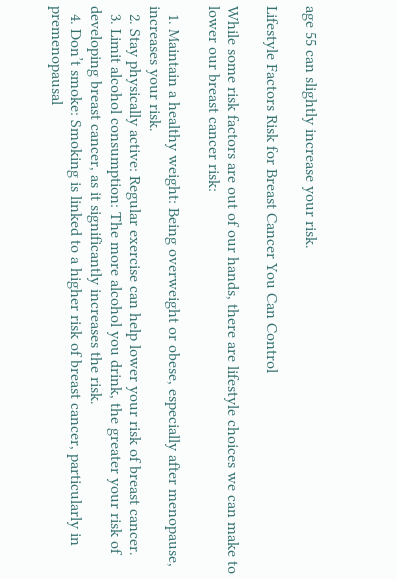age 55 can slightly increase your risk.

Lifestyle Factors Risk for Breast Cancer You Can Control

While some risk factors are out of our hands, there are lifestyle choices we can make to lower our breast cancer risk:

  1. Maintain a healthy weight: Being overweight or obese, especially after menopause, increases your risk.
  2. Stay physically active: Regular exercise can help lower your risk of breast cancer.
  3. Limit alcohol consumption: The more alcohol you drink, the greater your risk of developing breast cancer, as it significantly increases the risk.
  4. Don’t smoke: Smoking is linked to a higher risk of breast cancer, particularly in premenopausal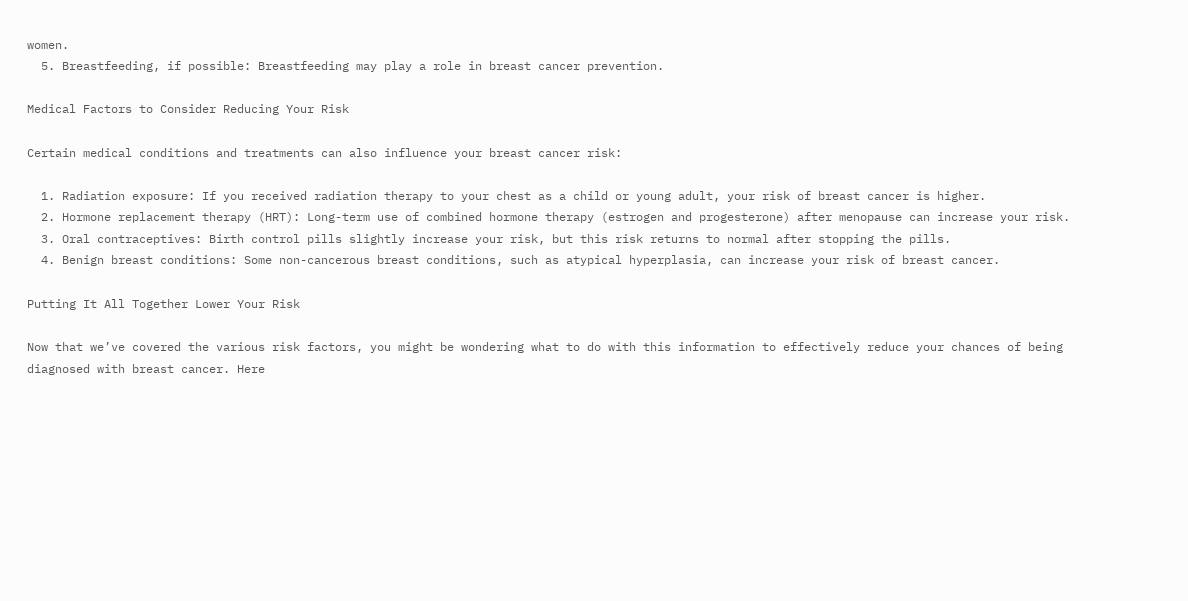women.
  5. Breastfeeding, if possible: Breastfeeding may play a role in breast cancer prevention.

Medical Factors to Consider Reducing Your Risk

Certain medical conditions and treatments can also influence your breast cancer risk:

  1. Radiation exposure: If you received radiation therapy to your chest as a child or young adult, your risk of breast cancer is higher.
  2. Hormone replacement therapy (HRT): Long-term use of combined hormone therapy (estrogen and progesterone) after menopause can increase your risk.
  3. Oral contraceptives: Birth control pills slightly increase your risk, but this risk returns to normal after stopping the pills.
  4. Benign breast conditions: Some non-cancerous breast conditions, such as atypical hyperplasia, can increase your risk of breast cancer.

Putting It All Together Lower Your Risk

Now that we’ve covered the various risk factors, you might be wondering what to do with this information to effectively reduce your chances of being diagnosed with breast cancer. Here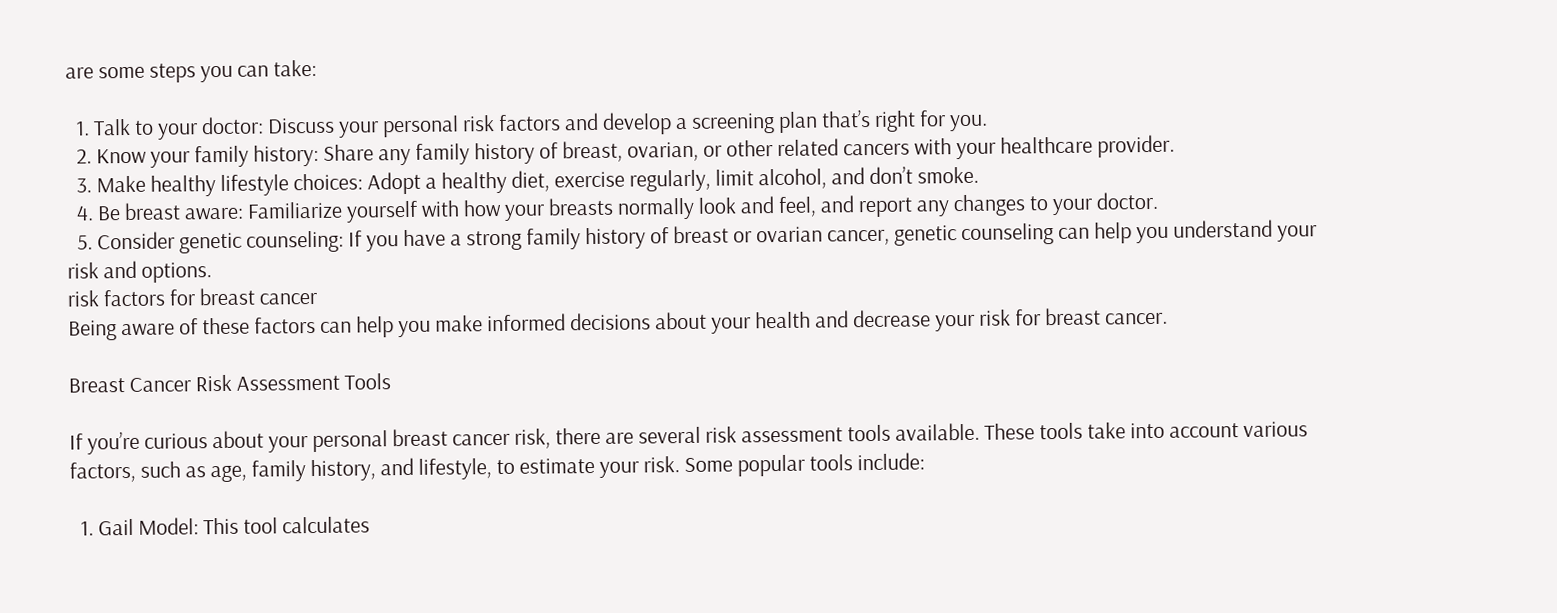are some steps you can take:

  1. Talk to your doctor: Discuss your personal risk factors and develop a screening plan that’s right for you.
  2. Know your family history: Share any family history of breast, ovarian, or other related cancers with your healthcare provider.
  3. Make healthy lifestyle choices: Adopt a healthy diet, exercise regularly, limit alcohol, and don’t smoke.
  4. Be breast aware: Familiarize yourself with how your breasts normally look and feel, and report any changes to your doctor.
  5. Consider genetic counseling: If you have a strong family history of breast or ovarian cancer, genetic counseling can help you understand your risk and options.
risk factors for breast cancer
Being aware of these factors can help you make informed decisions about your health and decrease your risk for breast cancer.

Breast Cancer Risk Assessment Tools

If you’re curious about your personal breast cancer risk, there are several risk assessment tools available. These tools take into account various factors, such as age, family history, and lifestyle, to estimate your risk. Some popular tools include:

  1. Gail Model: This tool calculates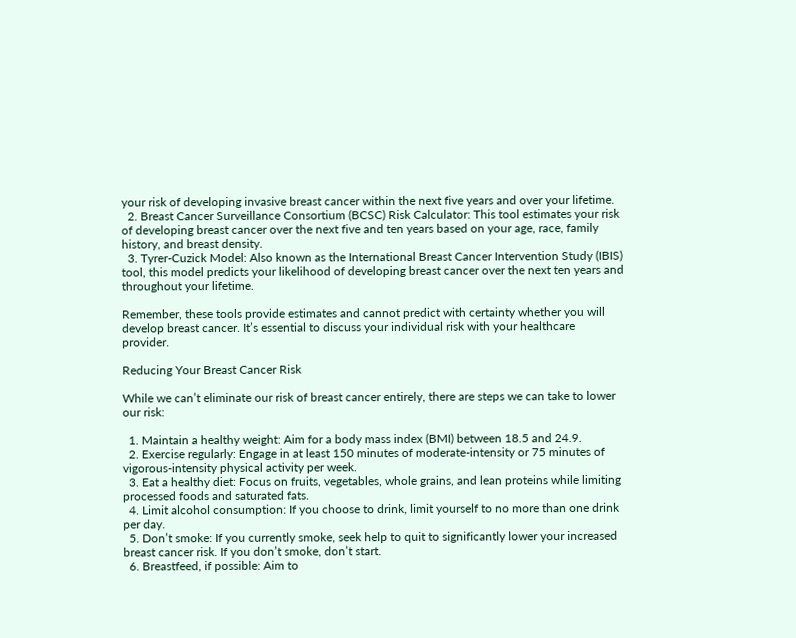your risk of developing invasive breast cancer within the next five years and over your lifetime.
  2. Breast Cancer Surveillance Consortium (BCSC) Risk Calculator: This tool estimates your risk of developing breast cancer over the next five and ten years based on your age, race, family history, and breast density.
  3. Tyrer-Cuzick Model: Also known as the International Breast Cancer Intervention Study (IBIS) tool, this model predicts your likelihood of developing breast cancer over the next ten years and throughout your lifetime.

Remember, these tools provide estimates and cannot predict with certainty whether you will develop breast cancer. It’s essential to discuss your individual risk with your healthcare provider.

Reducing Your Breast Cancer Risk

While we can’t eliminate our risk of breast cancer entirely, there are steps we can take to lower our risk:

  1. Maintain a healthy weight: Aim for a body mass index (BMI) between 18.5 and 24.9.
  2. Exercise regularly: Engage in at least 150 minutes of moderate-intensity or 75 minutes of vigorous-intensity physical activity per week.
  3. Eat a healthy diet: Focus on fruits, vegetables, whole grains, and lean proteins while limiting processed foods and saturated fats.
  4. Limit alcohol consumption: If you choose to drink, limit yourself to no more than one drink per day.
  5. Don’t smoke: If you currently smoke, seek help to quit to significantly lower your increased breast cancer risk. If you don’t smoke, don’t start.
  6. Breastfeed, if possible: Aim to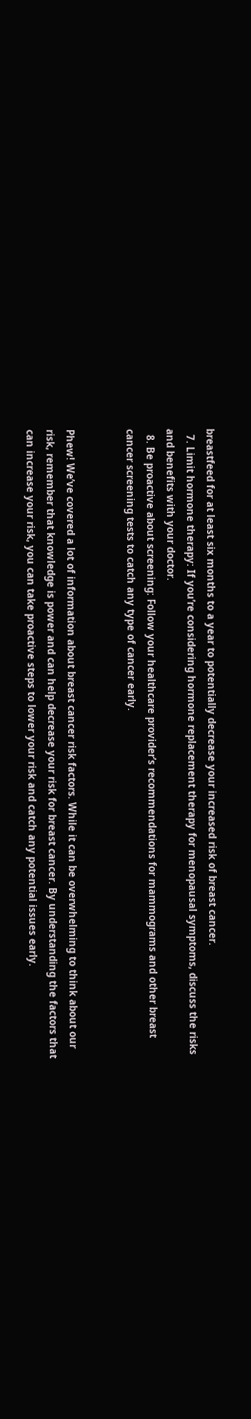breastfeed for at least six months to a year to potentially decrease your increased risk of breast cancer.
  7. Limit hormone therapy: If you’re considering hormone replacement therapy for menopausal symptoms, discuss the risks and benefits with your doctor.
  8. Be proactive about screening: Follow your healthcare provider’s recommendations for mammograms and other breast cancer screening tests to catch any type of cancer early.


Phew! We’ve covered a lot of information about breast cancer risk factors. While it can be overwhelming to think about our risk, remember that knowledge is power and can help decrease your risk for breast cancer. By understanding the factors that can increase your risk, you can take proactive steps to lower your risk and catch any potential issues early.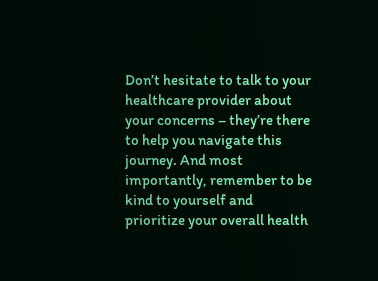Don’t hesitate to talk to your healthcare provider about your concerns – they’re there to help you navigate this journey. And most importantly, remember to be kind to yourself and prioritize your overall health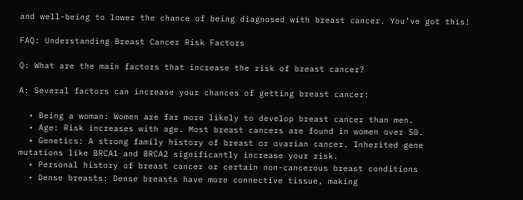and well-being to lower the chance of being diagnosed with breast cancer. You’ve got this!

FAQ: Understanding Breast Cancer Risk Factors

Q: What are the main factors that increase the risk of breast cancer?

A: Several factors can increase your chances of getting breast cancer:

  • Being a woman: Women are far more likely to develop breast cancer than men.
  • Age: Risk increases with age. Most breast cancers are found in women over 50.
  • Genetics: A strong family history of breast or ovarian cancer. Inherited gene mutations like BRCA1 and BRCA2 significantly increase your risk.
  • Personal history of breast cancer or certain non-cancerous breast conditions
  • Dense breasts: Dense breasts have more connective tissue, making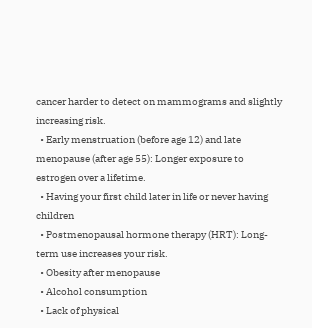cancer harder to detect on mammograms and slightly increasing risk.
  • Early menstruation (before age 12) and late menopause (after age 55): Longer exposure to estrogen over a lifetime.
  • Having your first child later in life or never having children
  • Postmenopausal hormone therapy (HRT): Long-term use increases your risk.
  • Obesity after menopause
  • Alcohol consumption
  • Lack of physical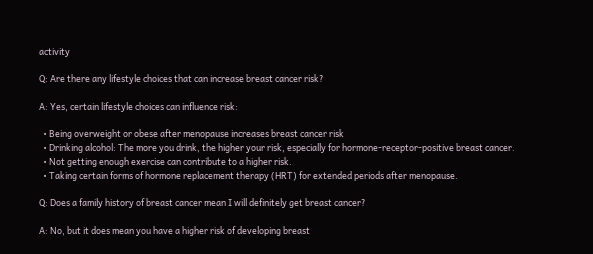activity

Q: Are there any lifestyle choices that can increase breast cancer risk?

A: Yes, certain lifestyle choices can influence risk:

  • Being overweight or obese after menopause increases breast cancer risk
  • Drinking alcohol: The more you drink, the higher your risk, especially for hormone-receptor-positive breast cancer.
  • Not getting enough exercise can contribute to a higher risk.
  • Taking certain forms of hormone replacement therapy (HRT) for extended periods after menopause.

Q: Does a family history of breast cancer mean I will definitely get breast cancer?

A: No, but it does mean you have a higher risk of developing breast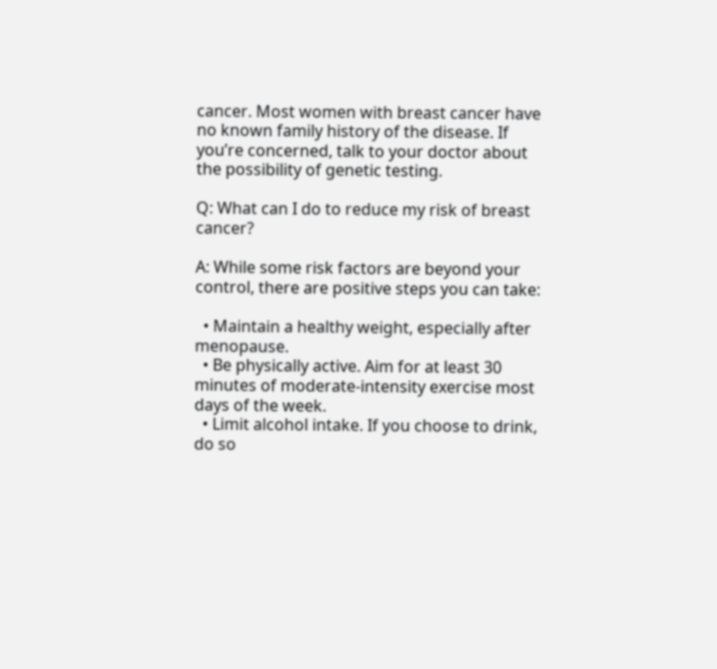cancer. Most women with breast cancer have no known family history of the disease. If you’re concerned, talk to your doctor about the possibility of genetic testing.

Q: What can I do to reduce my risk of breast cancer?

A: While some risk factors are beyond your control, there are positive steps you can take:

  • Maintain a healthy weight, especially after menopause.
  • Be physically active. Aim for at least 30 minutes of moderate-intensity exercise most days of the week.
  • Limit alcohol intake. If you choose to drink, do so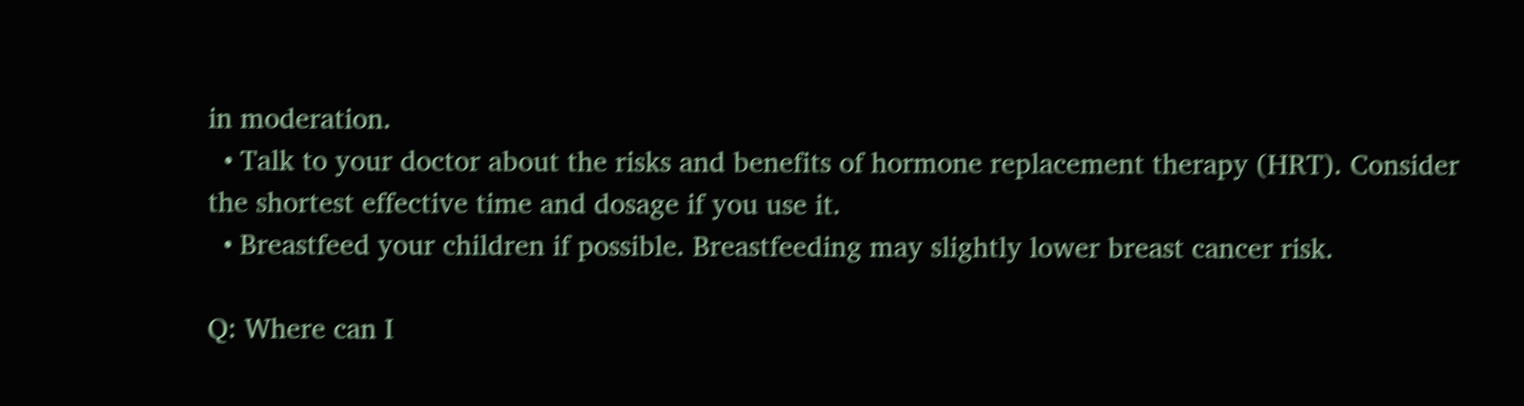in moderation.
  • Talk to your doctor about the risks and benefits of hormone replacement therapy (HRT). Consider the shortest effective time and dosage if you use it.
  • Breastfeed your children if possible. Breastfeeding may slightly lower breast cancer risk.

Q: Where can I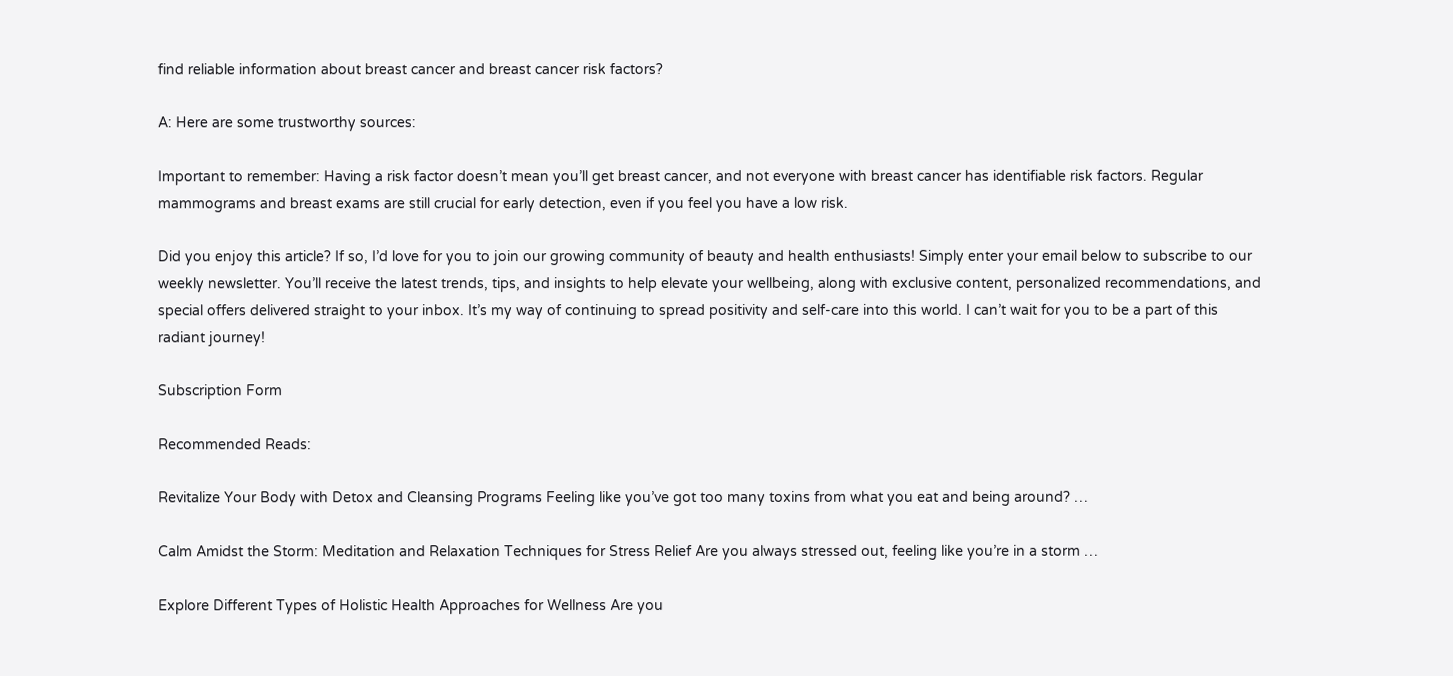find reliable information about breast cancer and breast cancer risk factors?

A: Here are some trustworthy sources:

Important to remember: Having a risk factor doesn’t mean you’ll get breast cancer, and not everyone with breast cancer has identifiable risk factors. Regular mammograms and breast exams are still crucial for early detection, even if you feel you have a low risk.

Did you enjoy this article? If so, I’d love for you to join our growing community of beauty and health enthusiasts! Simply enter your email below to subscribe to our weekly newsletter. You’ll receive the latest trends, tips, and insights to help elevate your wellbeing, along with exclusive content, personalized recommendations, and special offers delivered straight to your inbox. It’s my way of continuing to spread positivity and self-care into this world. I can’t wait for you to be a part of this radiant journey!

Subscription Form

Recommended Reads:

Revitalize Your Body with Detox and Cleansing Programs Feeling like you’ve got too many toxins from what you eat and being around? …

Calm Amidst the Storm: Meditation and Relaxation Techniques for Stress Relief Are you always stressed out, feeling like you’re in a storm …

Explore Different Types of Holistic Health Approaches for Wellness Are you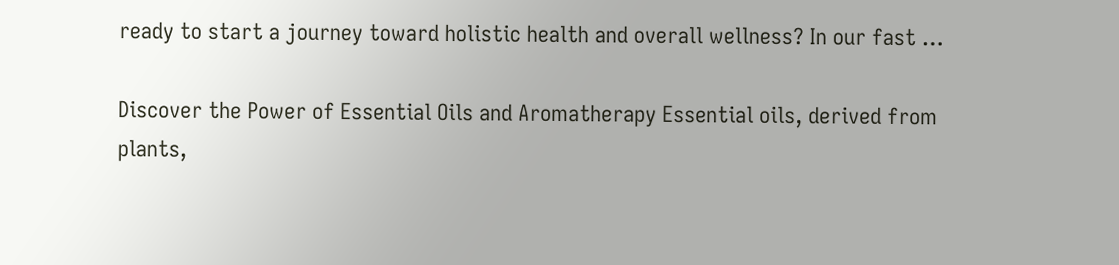ready to start a journey toward holistic health and overall wellness? In our fast …

Discover the Power of Essential Oils and Aromatherapy Essential oils, derived from plants,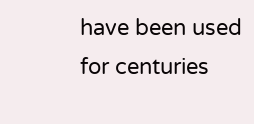have been used for centuries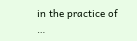in the practice of …